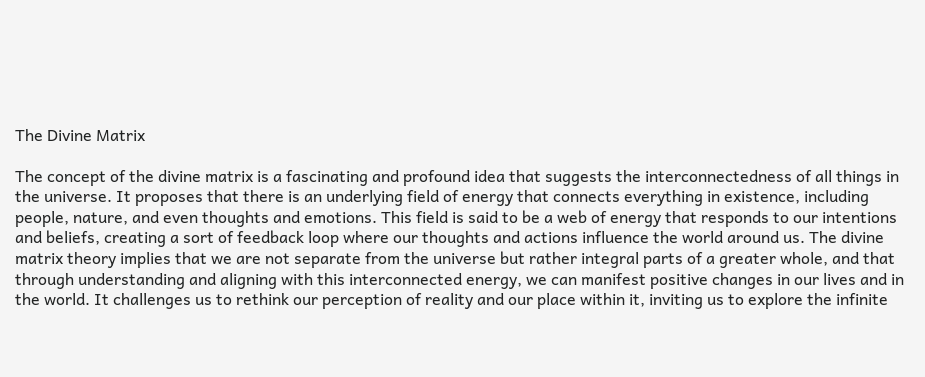The Divine Matrix

The concept of the divine matrix is a fascinating and profound idea that suggests the interconnectedness of all things in the universe. It proposes that there is an underlying field of energy that connects everything in existence, including people, nature, and even thoughts and emotions. This field is said to be a web of energy that responds to our intentions and beliefs, creating a sort of feedback loop where our thoughts and actions influence the world around us. The divine matrix theory implies that we are not separate from the universe but rather integral parts of a greater whole, and that through understanding and aligning with this interconnected energy, we can manifest positive changes in our lives and in the world. It challenges us to rethink our perception of reality and our place within it, inviting us to explore the infinite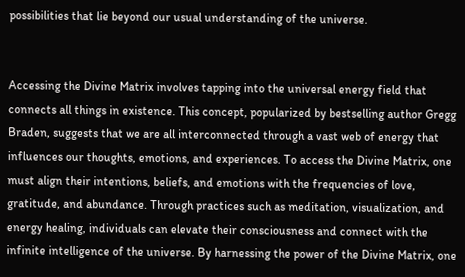possibilities that lie beyond our usual understanding of the universe.


Accessing the Divine Matrix involves tapping into the universal energy field that connects all things in existence. This concept, popularized by bestselling author Gregg Braden, suggests that we are all interconnected through a vast web of energy that influences our thoughts, emotions, and experiences. To access the Divine Matrix, one must align their intentions, beliefs, and emotions with the frequencies of love, gratitude, and abundance. Through practices such as meditation, visualization, and energy healing, individuals can elevate their consciousness and connect with the infinite intelligence of the universe. By harnessing the power of the Divine Matrix, one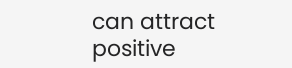can attract positive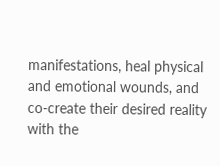manifestations, heal physical and emotional wounds, and co-create their desired reality with the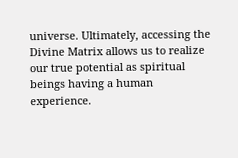universe. Ultimately, accessing the Divine Matrix allows us to realize our true potential as spiritual beings having a human experience.